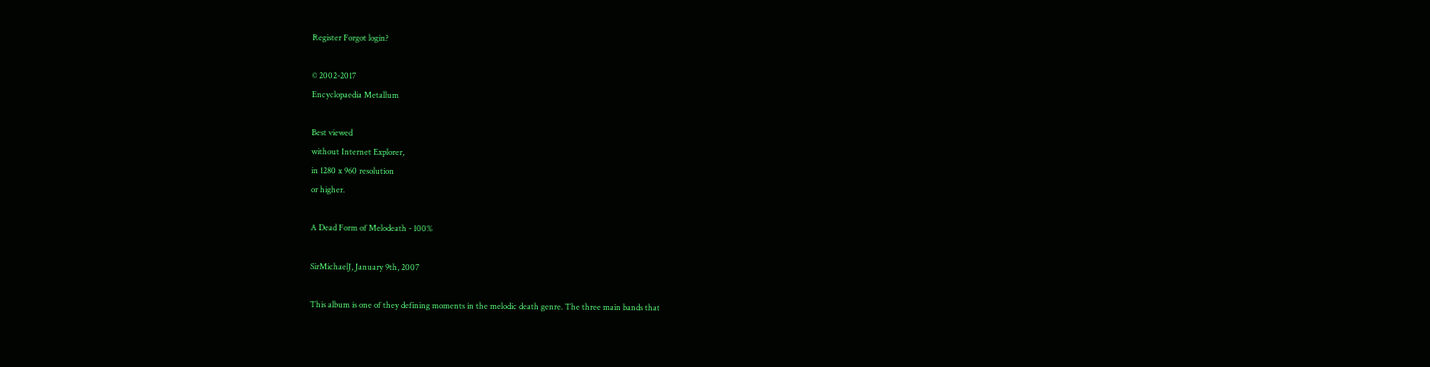Register Forgot login?

© 2002-2017
Encyclopaedia Metallum

Best viewed
without Internet Explorer,
in 1280 x 960 resolution
or higher.

A Dead Form of Melodeath - 100%

SirMichaelJ, January 9th, 2007

This album is one of they defining moments in the melodic death genre. The three main bands that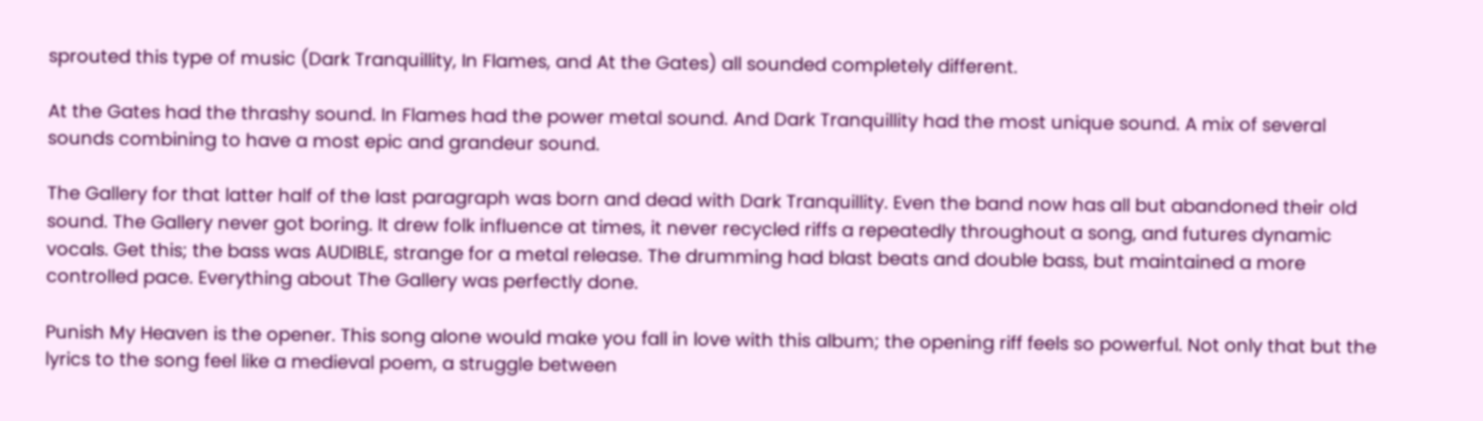sprouted this type of music (Dark Tranquillity, In Flames, and At the Gates) all sounded completely different.

At the Gates had the thrashy sound. In Flames had the power metal sound. And Dark Tranquillity had the most unique sound. A mix of several sounds combining to have a most epic and grandeur sound.

The Gallery for that latter half of the last paragraph was born and dead with Dark Tranquillity. Even the band now has all but abandoned their old sound. The Gallery never got boring. It drew folk influence at times, it never recycled riffs a repeatedly throughout a song, and futures dynamic vocals. Get this; the bass was AUDIBLE, strange for a metal release. The drumming had blast beats and double bass, but maintained a more controlled pace. Everything about The Gallery was perfectly done.

Punish My Heaven is the opener. This song alone would make you fall in love with this album; the opening riff feels so powerful. Not only that but the lyrics to the song feel like a medieval poem, a struggle between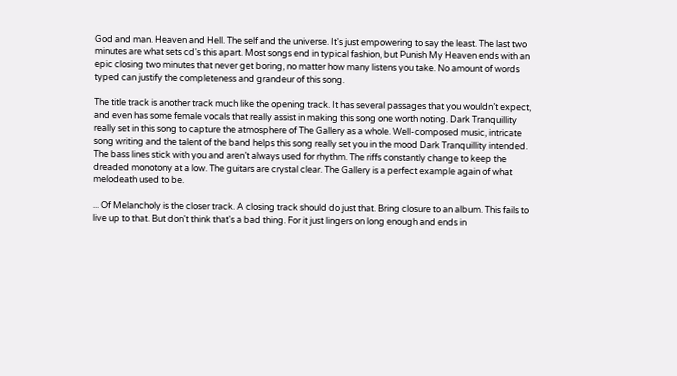God and man. Heaven and Hell. The self and the universe. It's just empowering to say the least. The last two minutes are what sets cd's this apart. Most songs end in typical fashion, but Punish My Heaven ends with an epic closing two minutes that never get boring, no matter how many listens you take. No amount of words typed can justify the completeness and grandeur of this song.

The title track is another track much like the opening track. It has several passages that you wouldn’t expect, and even has some female vocals that really assist in making this song one worth noting. Dark Tranquillity really set in this song to capture the atmosphere of The Gallery as a whole. Well-composed music, intricate song writing and the talent of the band helps this song really set you in the mood Dark Tranquillity intended. The bass lines stick with you and aren’t always used for rhythm. The riffs constantly change to keep the dreaded monotony at a low. The guitars are crystal clear. The Gallery is a perfect example again of what melodeath used to be.

... Of Melancholy is the closer track. A closing track should do just that. Bring closure to an album. This fails to live up to that. But don't think that's a bad thing. For it just lingers on long enough and ends in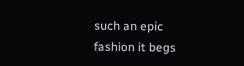such an epic fashion it begs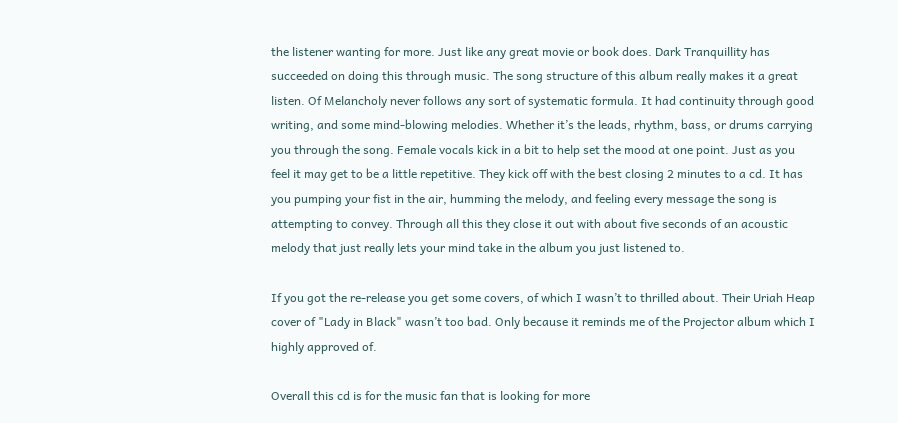the listener wanting for more. Just like any great movie or book does. Dark Tranquillity has succeeded on doing this through music. The song structure of this album really makes it a great listen. Of Melancholy never follows any sort of systematic formula. It had continuity through good writing, and some mind-blowing melodies. Whether it’s the leads, rhythm, bass, or drums carrying you through the song. Female vocals kick in a bit to help set the mood at one point. Just as you feel it may get to be a little repetitive. They kick off with the best closing 2 minutes to a cd. It has you pumping your fist in the air, humming the melody, and feeling every message the song is attempting to convey. Through all this they close it out with about five seconds of an acoustic melody that just really lets your mind take in the album you just listened to.

If you got the re-release you get some covers, of which I wasn’t to thrilled about. Their Uriah Heap cover of "Lady in Black" wasn’t too bad. Only because it reminds me of the Projector album which I highly approved of.

Overall this cd is for the music fan that is looking for more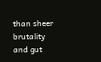than sheer brutality and gut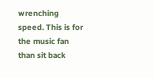wrenching speed. This is for the music fan than sit back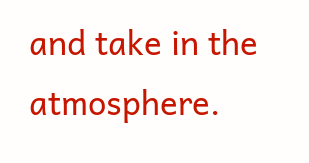and take in the atmosphere.